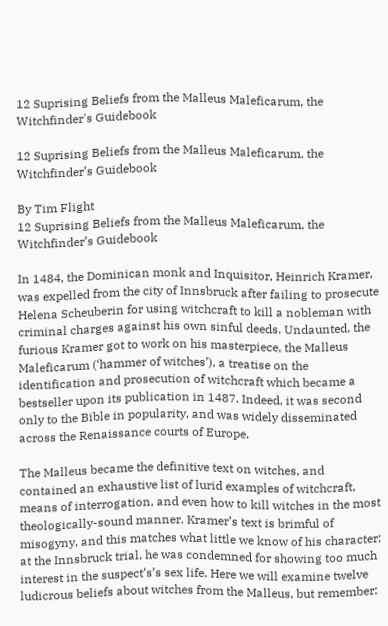12 Suprising Beliefs from the Malleus Maleficarum, the Witchfinder's Guidebook

12 Suprising Beliefs from the Malleus Maleficarum, the Witchfinder’s Guidebook

By Tim Flight
12 Suprising Beliefs from the Malleus Maleficarum, the Witchfinder’s Guidebook

In 1484, the Dominican monk and Inquisitor, Heinrich Kramer, was expelled from the city of Innsbruck after failing to prosecute Helena Scheuberin for using witchcraft to kill a nobleman with criminal charges against his own sinful deeds. Undaunted, the furious Kramer got to work on his masterpiece, the Malleus Maleficarum (‘hammer of witches’), a treatise on the identification and prosecution of witchcraft which became a bestseller upon its publication in 1487. Indeed, it was second only to the Bible in popularity, and was widely disseminated across the Renaissance courts of Europe.

The Malleus became the definitive text on witches, and contained an exhaustive list of lurid examples of witchcraft, means of interrogation, and even how to kill witches in the most theologically-sound manner. Kramer’s text is brimful of misogyny, and this matches what little we know of his character: at the Innsbruck trial, he was condemned for showing too much interest in the suspect’s’s sex life. Here we will examine twelve ludicrous beliefs about witches from the Malleus, but remember: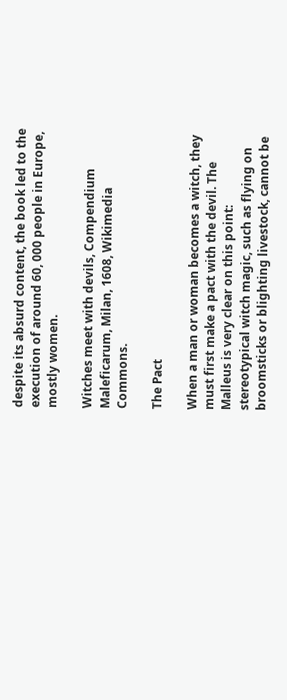despite its absurd content, the book led to the execution of around 60, 000 people in Europe, mostly women.

Witches meet with devils, Compendium Maleficarum, Milan, 1608, Wikimedia Commons.

The Pact

When a man or woman becomes a witch, they must first make a pact with the devil. The Malleus is very clear on this point: stereotypical witch magic, such as flying on broomsticks or blighting livestock, cannot be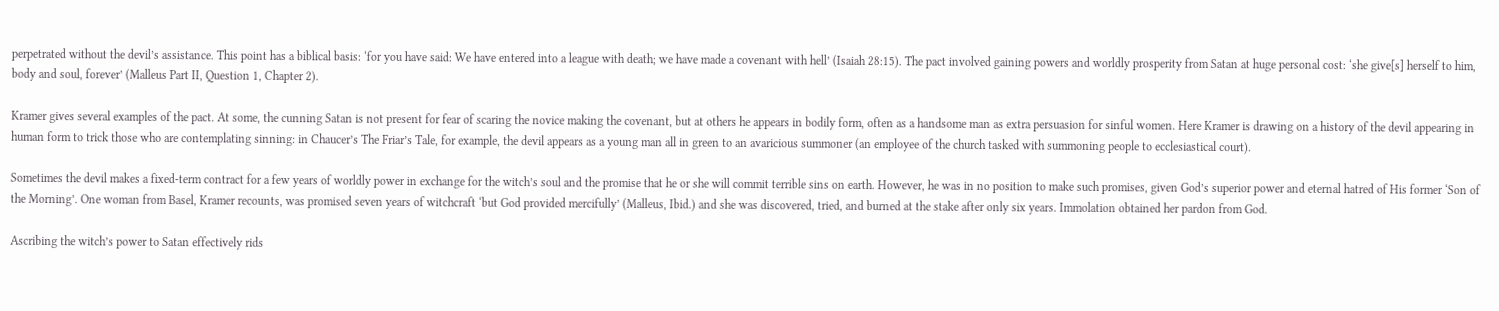perpetrated without the devil’s assistance. This point has a biblical basis: ‘for you have said: We have entered into a league with death; we have made a covenant with hell’ (Isaiah 28:15). The pact involved gaining powers and worldly prosperity from Satan at huge personal cost: ‘she give[s] herself to him, body and soul, forever’ (Malleus Part II, Question 1, Chapter 2).

Kramer gives several examples of the pact. At some, the cunning Satan is not present for fear of scaring the novice making the covenant, but at others he appears in bodily form, often as a handsome man as extra persuasion for sinful women. Here Kramer is drawing on a history of the devil appearing in human form to trick those who are contemplating sinning: in Chaucer’s The Friar’s Tale, for example, the devil appears as a young man all in green to an avaricious summoner (an employee of the church tasked with summoning people to ecclesiastical court).

Sometimes the devil makes a fixed-term contract for a few years of worldly power in exchange for the witch’s soul and the promise that he or she will commit terrible sins on earth. However, he was in no position to make such promises, given God’s superior power and eternal hatred of His former ‘Son of the Morning’. One woman from Basel, Kramer recounts, was promised seven years of witchcraft ‘but God provided mercifully’ (Malleus, Ibid.) and she was discovered, tried, and burned at the stake after only six years. Immolation obtained her pardon from God.

Ascribing the witch’s power to Satan effectively rids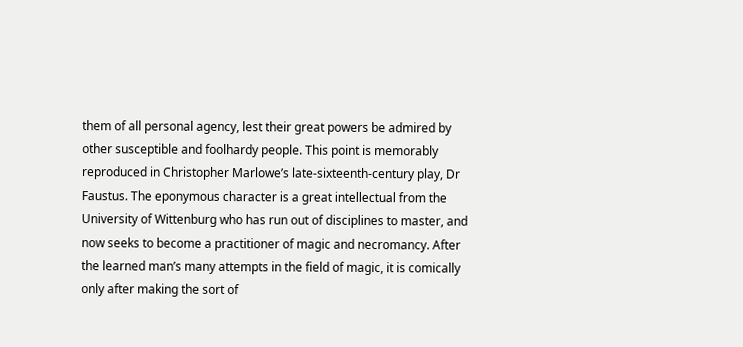them of all personal agency, lest their great powers be admired by other susceptible and foolhardy people. This point is memorably reproduced in Christopher Marlowe’s late-sixteenth-century play, Dr Faustus. The eponymous character is a great intellectual from the University of Wittenburg who has run out of disciplines to master, and now seeks to become a practitioner of magic and necromancy. After the learned man’s many attempts in the field of magic, it is comically only after making the sort of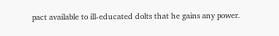pact available to ill-educated dolts that he gains any power.